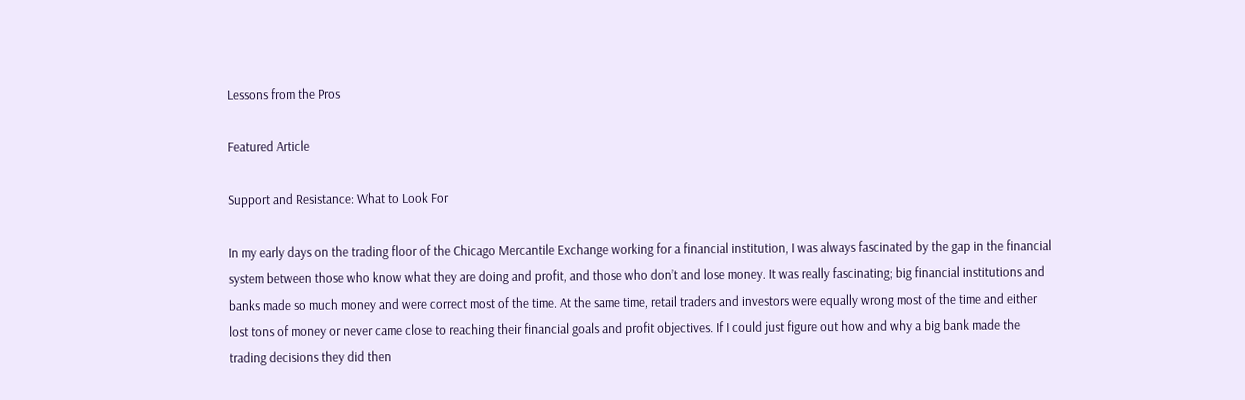Lessons from the Pros

Featured Article

Support and Resistance: What to Look For

In my early days on the trading floor of the Chicago Mercantile Exchange working for a financial institution, I was always fascinated by the gap in the financial system between those who know what they are doing and profit, and those who don’t and lose money. It was really fascinating; big financial institutions and banks made so much money and were correct most of the time. At the same time, retail traders and investors were equally wrong most of the time and either lost tons of money or never came close to reaching their financial goals and profit objectives. If I could just figure out how and why a big bank made the trading decisions they did then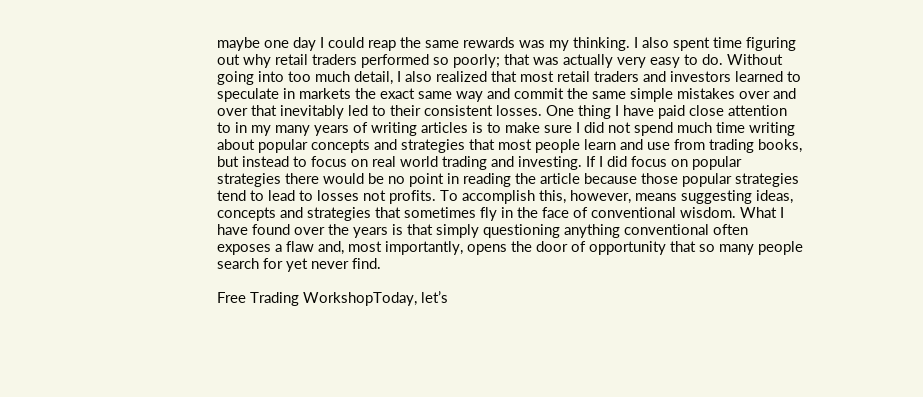maybe one day I could reap the same rewards was my thinking. I also spent time figuring out why retail traders performed so poorly; that was actually very easy to do. Without going into too much detail, I also realized that most retail traders and investors learned to speculate in markets the exact same way and commit the same simple mistakes over and over that inevitably led to their consistent losses. One thing I have paid close attention to in my many years of writing articles is to make sure I did not spend much time writing about popular concepts and strategies that most people learn and use from trading books, but instead to focus on real world trading and investing. If I did focus on popular strategies there would be no point in reading the article because those popular strategies tend to lead to losses not profits. To accomplish this, however, means suggesting ideas, concepts and strategies that sometimes fly in the face of conventional wisdom. What I have found over the years is that simply questioning anything conventional often exposes a flaw and, most importantly, opens the door of opportunity that so many people search for yet never find.

Free Trading WorkshopToday, let’s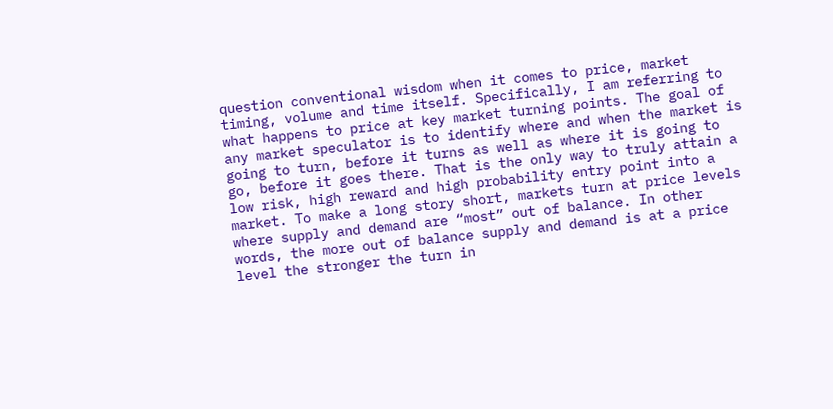question conventional wisdom when it comes to price, market timing, volume and time itself. Specifically, I am referring to what happens to price at key market turning points. The goal of any market speculator is to identify where and when the market is going to turn, before it turns as well as where it is going to go, before it goes there. That is the only way to truly attain a low risk, high reward and high probability entry point into a market. To make a long story short, markets turn at price levels where supply and demand are “most” out of balance. In other words, the more out of balance supply and demand is at a price level the stronger the turn in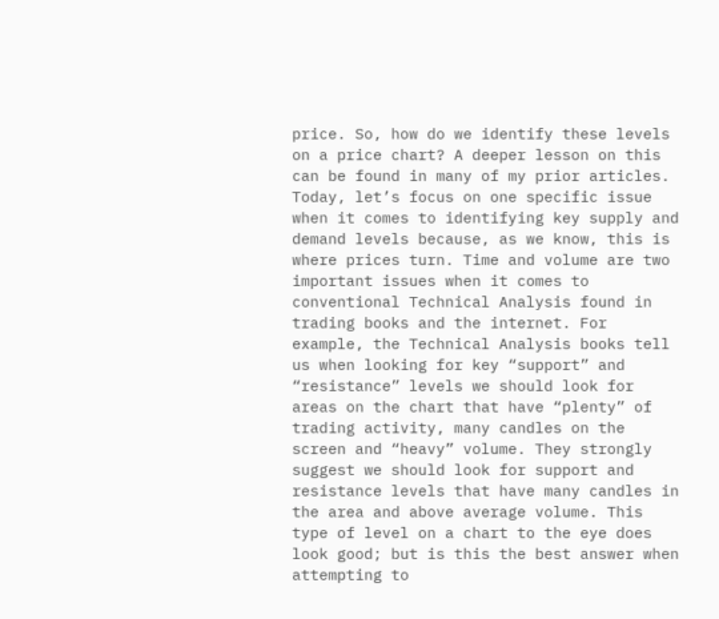price. So, how do we identify these levels on a price chart? A deeper lesson on this can be found in many of my prior articles. Today, let’s focus on one specific issue when it comes to identifying key supply and demand levels because, as we know, this is where prices turn. Time and volume are two important issues when it comes to conventional Technical Analysis found in trading books and the internet. For example, the Technical Analysis books tell us when looking for key “support” and “resistance” levels we should look for areas on the chart that have “plenty” of trading activity, many candles on the screen and “heavy” volume. They strongly suggest we should look for support and resistance levels that have many candles in the area and above average volume. This type of level on a chart to the eye does look good; but is this the best answer when attempting to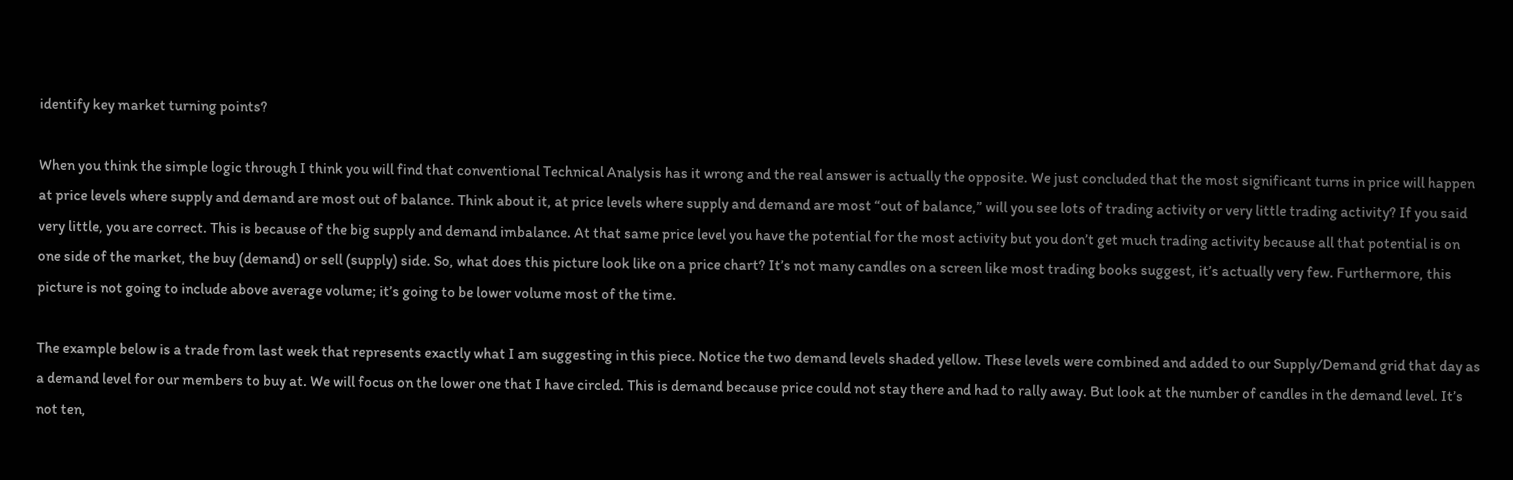identify key market turning points?

When you think the simple logic through I think you will find that conventional Technical Analysis has it wrong and the real answer is actually the opposite. We just concluded that the most significant turns in price will happen at price levels where supply and demand are most out of balance. Think about it, at price levels where supply and demand are most “out of balance,” will you see lots of trading activity or very little trading activity? If you said very little, you are correct. This is because of the big supply and demand imbalance. At that same price level you have the potential for the most activity but you don’t get much trading activity because all that potential is on one side of the market, the buy (demand) or sell (supply) side. So, what does this picture look like on a price chart? It’s not many candles on a screen like most trading books suggest, it’s actually very few. Furthermore, this picture is not going to include above average volume; it’s going to be lower volume most of the time.

The example below is a trade from last week that represents exactly what I am suggesting in this piece. Notice the two demand levels shaded yellow. These levels were combined and added to our Supply/Demand grid that day as a demand level for our members to buy at. We will focus on the lower one that I have circled. This is demand because price could not stay there and had to rally away. But look at the number of candles in the demand level. It’s not ten,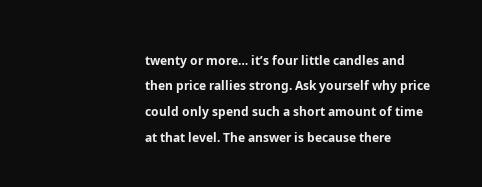twenty or more… it’s four little candles and then price rallies strong. Ask yourself why price could only spend such a short amount of time at that level. The answer is because there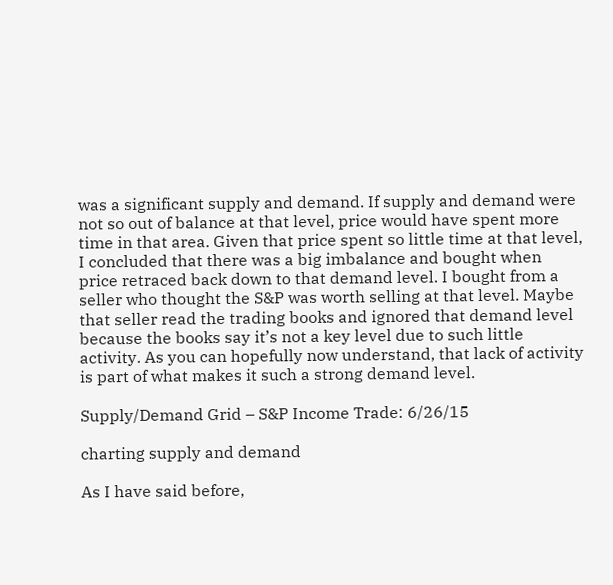was a significant supply and demand. If supply and demand were not so out of balance at that level, price would have spent more time in that area. Given that price spent so little time at that level, I concluded that there was a big imbalance and bought when price retraced back down to that demand level. I bought from a seller who thought the S&P was worth selling at that level. Maybe that seller read the trading books and ignored that demand level because the books say it’s not a key level due to such little activity. As you can hopefully now understand, that lack of activity is part of what makes it such a strong demand level.

Supply/Demand Grid – S&P Income Trade: 6/26/15

charting supply and demand

As I have said before,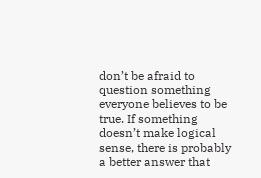don’t be afraid to question something everyone believes to be true. If something doesn’t make logical sense, there is probably a better answer that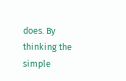does. By thinking the simple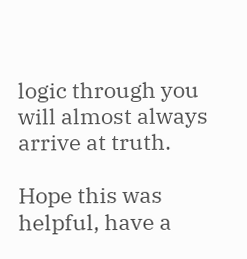logic through you will almost always arrive at truth.

Hope this was helpful, have a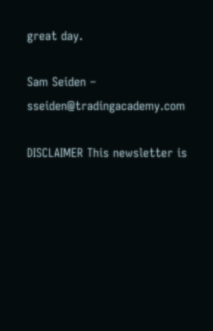great day.

Sam Seiden – sseiden@tradingacademy.com

DISCLAIMER This newsletter is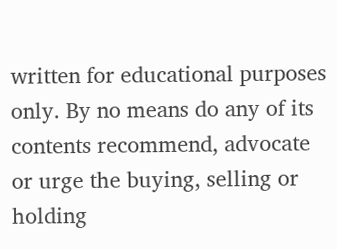written for educational purposes only. By no means do any of its contents recommend, advocate or urge the buying, selling or holding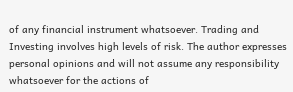of any financial instrument whatsoever. Trading and Investing involves high levels of risk. The author expresses personal opinions and will not assume any responsibility whatsoever for the actions of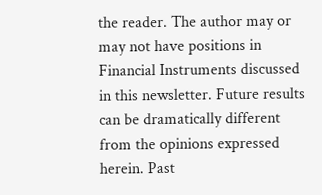the reader. The author may or may not have positions in Financial Instruments discussed in this newsletter. Future results can be dramatically different from the opinions expressed herein. Past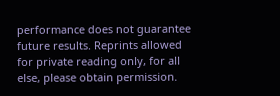performance does not guarantee future results. Reprints allowed for private reading only, for all else, please obtain permission.